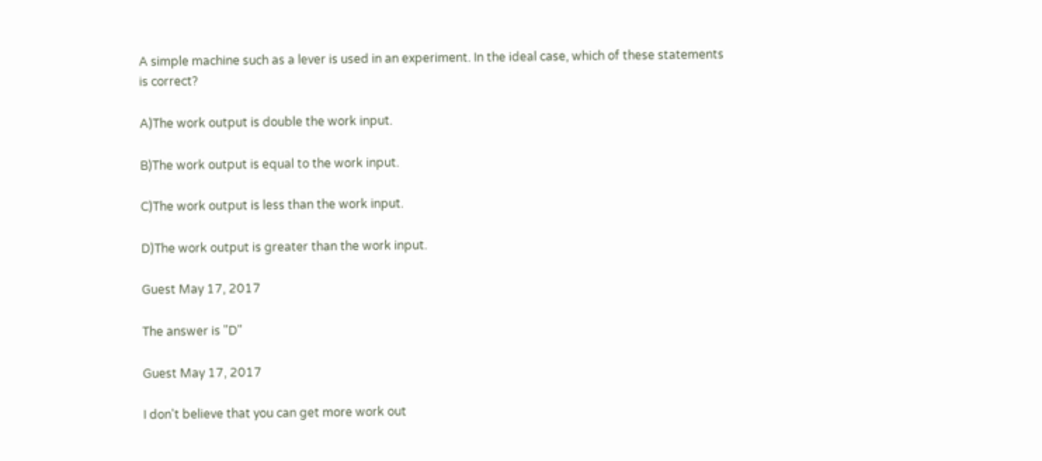A simple machine such as a lever is used in an experiment. In the ideal case, which of these statements is correct?

A)The work output is double the work input.

B)The work output is equal to the work input.

C)The work output is less than the work input.

D)The work output is greater than the work input.

Guest May 17, 2017

The answer is "D"

Guest May 17, 2017

I don't believe that you can get more work out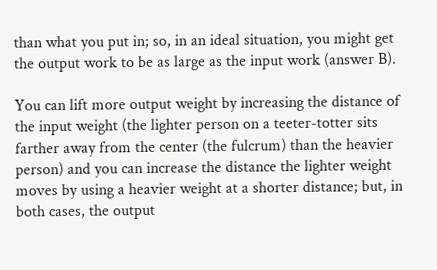than what you put in; so, in an ideal situation, you might get the output work to be as large as the input work (answer B).

You can lift more output weight by increasing the distance of the input weight (the lighter person on a teeter-totter sits farther away from the center (the fulcrum) than the heavier person) and you can increase the distance the lighter weight moves by using a heavier weight at a shorter distance; but, in both cases, the output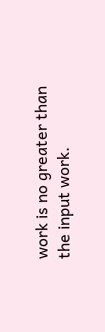work is no greater than the input work.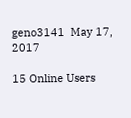geno3141  May 17, 2017

15 Online Users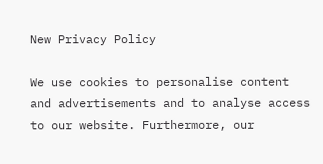New Privacy Policy

We use cookies to personalise content and advertisements and to analyse access to our website. Furthermore, our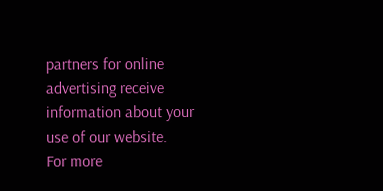partners for online advertising receive information about your use of our website.
For more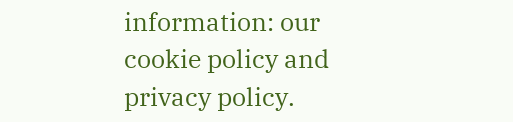information: our cookie policy and privacy policy.